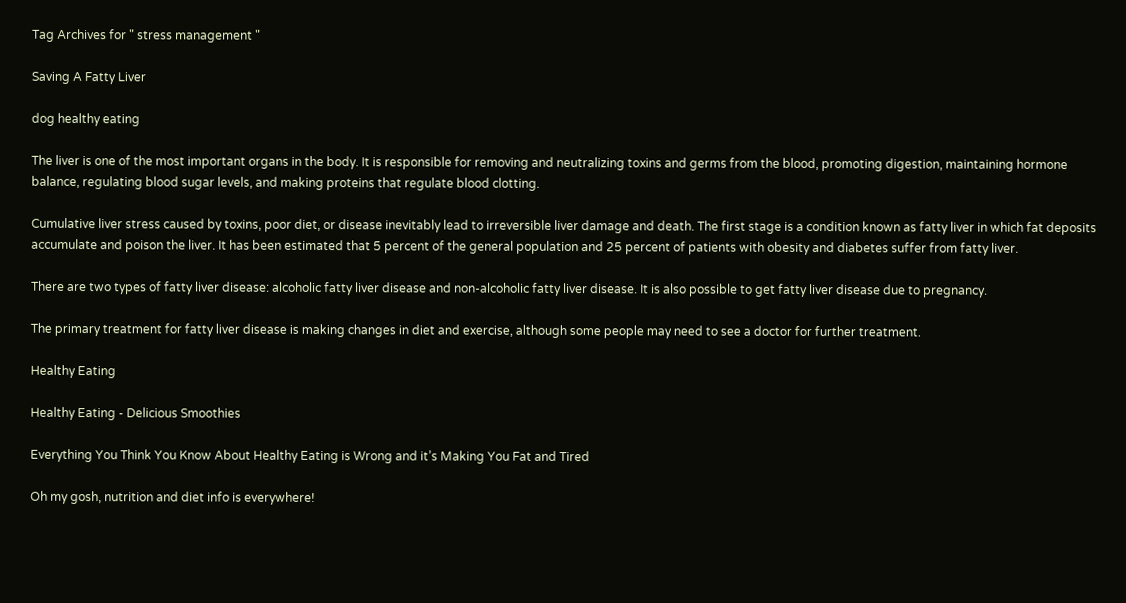Tag Archives for " stress management "

Saving A Fatty Liver

dog healthy eating

The liver is one of the most important organs in the body. It is responsible for removing and neutralizing toxins and germs from the blood, promoting digestion, maintaining hormone balance, regulating blood sugar levels, and making proteins that regulate blood clotting.

Cumulative liver stress caused by toxins, poor diet, or disease inevitably lead to irreversible liver damage and death. The first stage is a condition known as fatty liver in which fat deposits accumulate and poison the liver. It has been estimated that 5 percent of the general population and 25 percent of patients with obesity and diabetes suffer from fatty liver.

There are two types of fatty liver disease: alcoholic fatty liver disease and non-alcoholic fatty liver disease. It is also possible to get fatty liver disease due to pregnancy.

The primary treatment for fatty liver disease is making changes in diet and exercise, although some people may need to see a doctor for further treatment.

Healthy Eating

Healthy Eating - Delicious Smoothies

Everything You Think You Know About Healthy Eating is Wrong and it’s Making You Fat and Tired

Oh my gosh, nutrition and diet info is everywhere!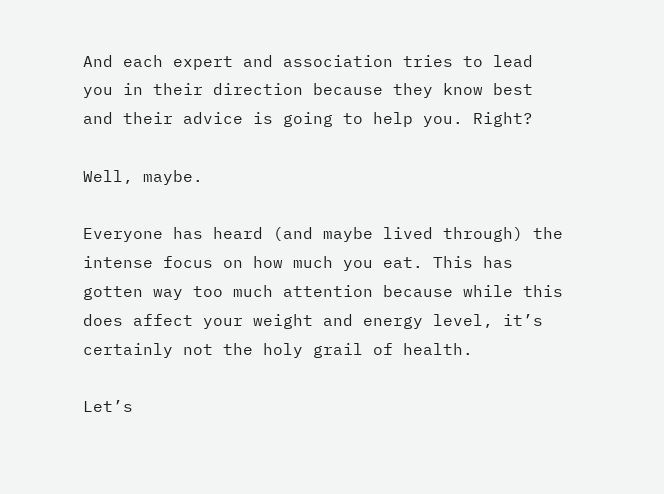And each expert and association tries to lead you in their direction because they know best and their advice is going to help you. Right?

Well, maybe.

Everyone has heard (and maybe lived through) the intense focus on how much you eat. This has gotten way too much attention because while this does affect your weight and energy level, it’s certainly not the holy grail of health.

Let’s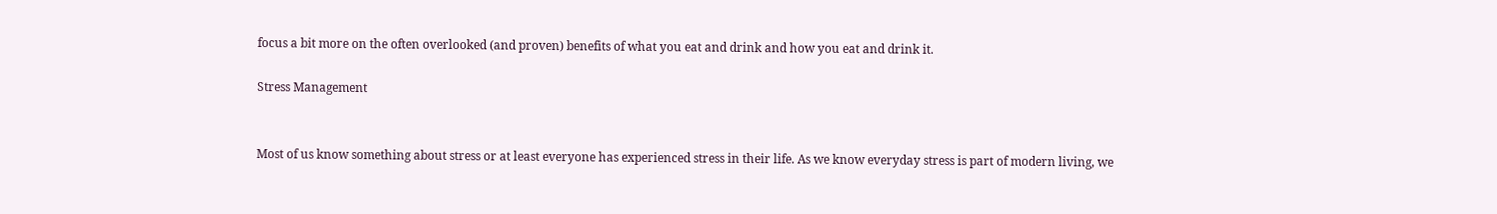focus a bit more on the often overlooked (and proven) benefits of what you eat and drink and how you eat and drink it.

Stress Management


Most of us know something about stress or at least everyone has experienced stress in their life. As we know everyday stress is part of modern living, we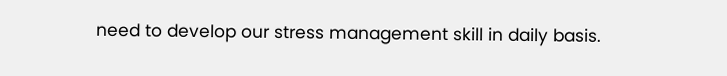need to develop our stress management skill in daily basis.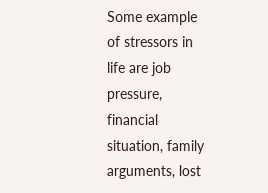Some example of stressors in life are job pressure, financial situation, family arguments, lost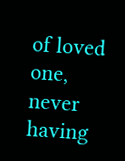of loved one, never having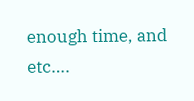enough time, and etc….